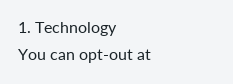1. Technology
You can opt-out at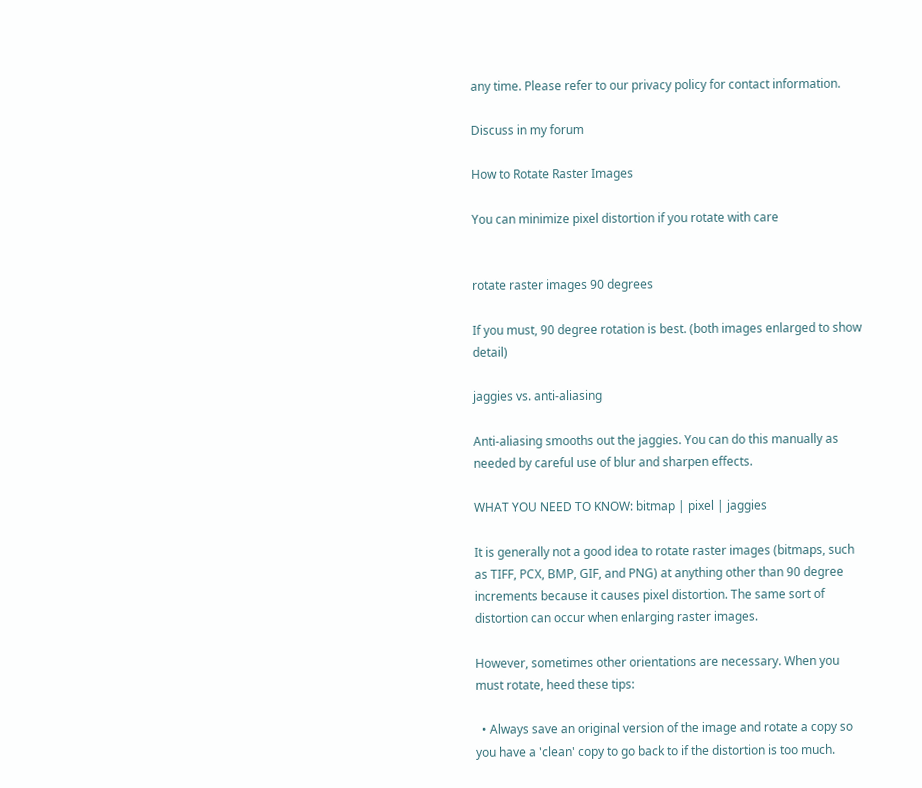any time. Please refer to our privacy policy for contact information.

Discuss in my forum

How to Rotate Raster Images

You can minimize pixel distortion if you rotate with care


rotate raster images 90 degrees

If you must, 90 degree rotation is best. (both images enlarged to show detail)

jaggies vs. anti-aliasing

Anti-aliasing smooths out the jaggies. You can do this manually as needed by careful use of blur and sharpen effects.

WHAT YOU NEED TO KNOW: bitmap | pixel | jaggies

It is generally not a good idea to rotate raster images (bitmaps, such as TIFF, PCX, BMP, GIF, and PNG) at anything other than 90 degree increments because it causes pixel distortion. The same sort of distortion can occur when enlarging raster images.

However, sometimes other orientations are necessary. When you must rotate, heed these tips:

  • Always save an original version of the image and rotate a copy so you have a 'clean' copy to go back to if the distortion is too much.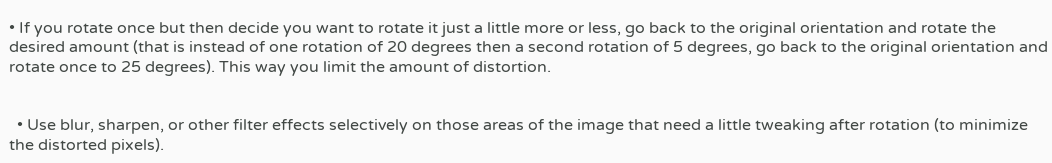• If you rotate once but then decide you want to rotate it just a little more or less, go back to the original orientation and rotate the desired amount (that is instead of one rotation of 20 degrees then a second rotation of 5 degrees, go back to the original orientation and rotate once to 25 degrees). This way you limit the amount of distortion.


  • Use blur, sharpen, or other filter effects selectively on those areas of the image that need a little tweaking after rotation (to minimize the distorted pixels).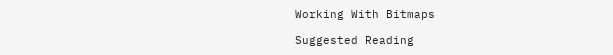Working With Bitmaps

Suggested Reading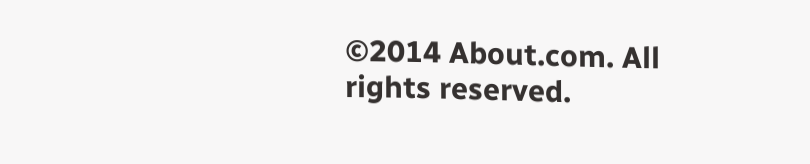©2014 About.com. All rights reserved.